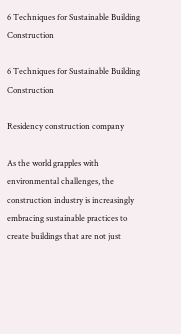6 Techniques for Sustainable Building Construction

6 Techniques for Sustainable Building Construction

Residency construction company

As the world grapples with environmental challenges, the construction industry is increasingly embracing sustainable practices to create buildings that are not just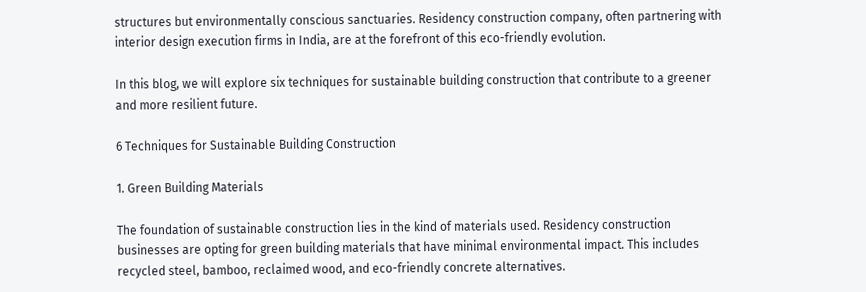structures but environmentally conscious sanctuaries. Residency construction company, often partnering with interior design execution firms in India, are at the forefront of this eco-friendly evolution.

In this blog, we will explore six techniques for sustainable building construction that contribute to a greener and more resilient future.

6 Techniques for Sustainable Building Construction

1. Green Building Materials

The foundation of sustainable construction lies in the kind of materials used. Residency construction businesses are opting for green building materials that have minimal environmental impact. This includes recycled steel, bamboo, reclaimed wood, and eco-friendly concrete alternatives.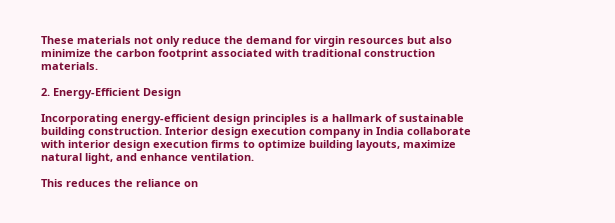These materials not only reduce the demand for virgin resources but also minimize the carbon footprint associated with traditional construction materials.

2. Energy-Efficient Design

Incorporating energy-efficient design principles is a hallmark of sustainable building construction. Interior design execution company in India collaborate with interior design execution firms to optimize building layouts, maximize natural light, and enhance ventilation.

This reduces the reliance on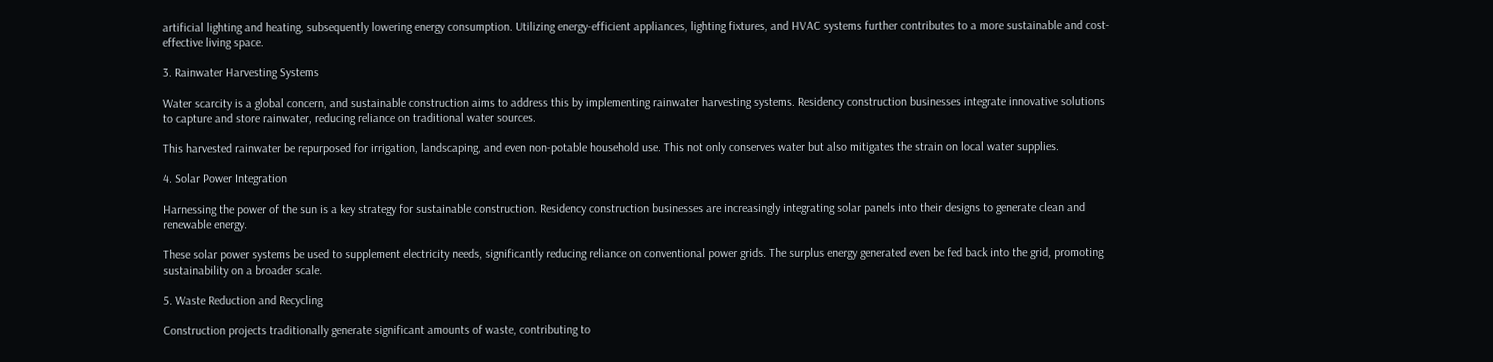artificial lighting and heating, subsequently lowering energy consumption. Utilizing energy-efficient appliances, lighting fixtures, and HVAC systems further contributes to a more sustainable and cost-effective living space.

3. Rainwater Harvesting Systems

Water scarcity is a global concern, and sustainable construction aims to address this by implementing rainwater harvesting systems. Residency construction businesses integrate innovative solutions to capture and store rainwater, reducing reliance on traditional water sources.

This harvested rainwater be repurposed for irrigation, landscaping, and even non-potable household use. This not only conserves water but also mitigates the strain on local water supplies.

4. Solar Power Integration

Harnessing the power of the sun is a key strategy for sustainable construction. Residency construction businesses are increasingly integrating solar panels into their designs to generate clean and renewable energy.

These solar power systems be used to supplement electricity needs, significantly reducing reliance on conventional power grids. The surplus energy generated even be fed back into the grid, promoting sustainability on a broader scale.

5. Waste Reduction and Recycling

Construction projects traditionally generate significant amounts of waste, contributing to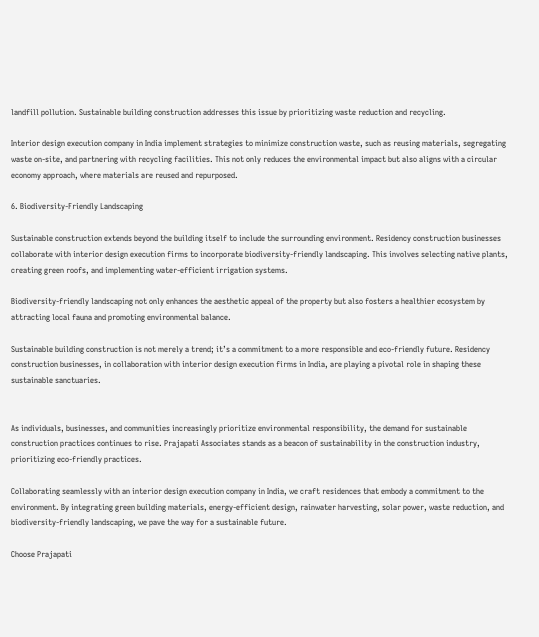landfill pollution. Sustainable building construction addresses this issue by prioritizing waste reduction and recycling.

Interior design execution company in India implement strategies to minimize construction waste, such as reusing materials, segregating waste on-site, and partnering with recycling facilities. This not only reduces the environmental impact but also aligns with a circular economy approach, where materials are reused and repurposed.

6. Biodiversity-Friendly Landscaping

Sustainable construction extends beyond the building itself to include the surrounding environment. Residency construction businesses collaborate with interior design execution firms to incorporate biodiversity-friendly landscaping. This involves selecting native plants, creating green roofs, and implementing water-efficient irrigation systems.

Biodiversity-friendly landscaping not only enhances the aesthetic appeal of the property but also fosters a healthier ecosystem by attracting local fauna and promoting environmental balance.

Sustainable building construction is not merely a trend; it’s a commitment to a more responsible and eco-friendly future. Residency construction businesses, in collaboration with interior design execution firms in India, are playing a pivotal role in shaping these sustainable sanctuaries.


As individuals, businesses, and communities increasingly prioritize environmental responsibility, the demand for sustainable construction practices continues to rise. Prajapati Associates stands as a beacon of sustainability in the construction industry, prioritizing eco-friendly practices.

Collaborating seamlessly with an interior design execution company in India, we craft residences that embody a commitment to the environment. By integrating green building materials, energy-efficient design, rainwater harvesting, solar power, waste reduction, and biodiversity-friendly landscaping, we pave the way for a sustainable future.

Choose Prajapati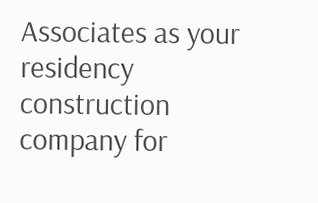Associates as your residency construction company for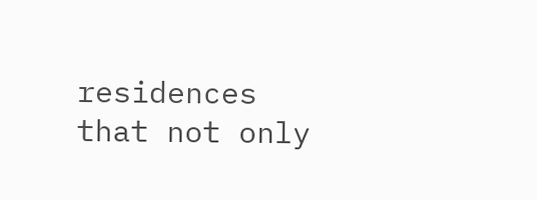residences that not only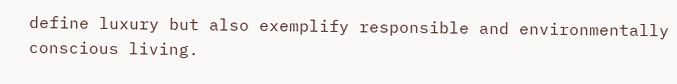define luxury but also exemplify responsible and environmentally conscious living.